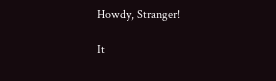Howdy, Stranger!

It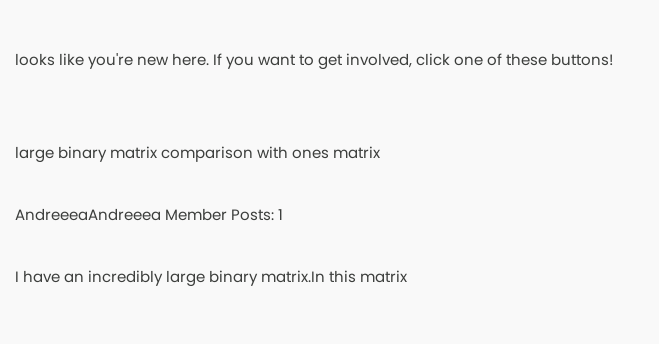looks like you're new here. If you want to get involved, click one of these buttons!


large binary matrix comparison with ones matrix

AndreeeaAndreeea Member Posts: 1

I have an incredibly large binary matrix.In this matrix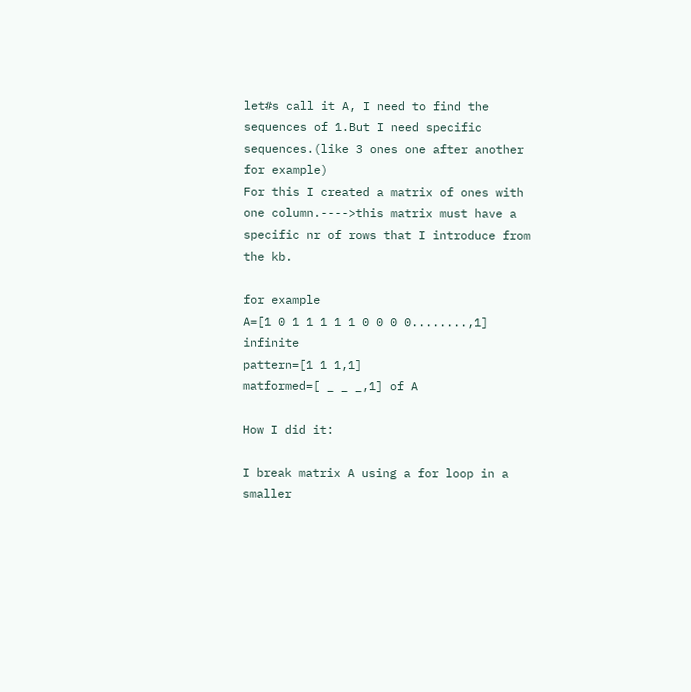let#s call it A, I need to find the sequences of 1.But I need specific sequences.(like 3 ones one after another for example)
For this I created a matrix of ones with one column.---->this matrix must have a specific nr of rows that I introduce from the kb.

for example
A=[1 0 1 1 1 1 1 0 0 0 0........,1] infinite
pattern=[1 1 1,1]
matformed=[ _ _ _,1] of A

How I did it:

I break matrix A using a for loop in a smaller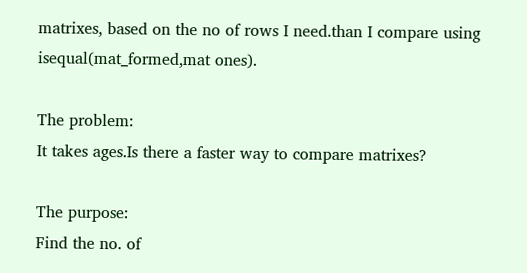matrixes, based on the no of rows I need.than I compare using isequal(mat_formed,mat ones).

The problem:
It takes ages.Is there a faster way to compare matrixes?

The purpose:
Find the no. of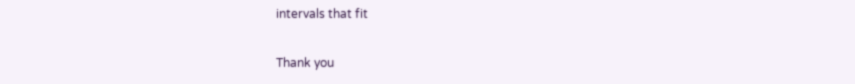intervals that fit

Thank you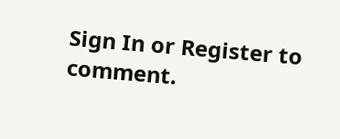Sign In or Register to comment.